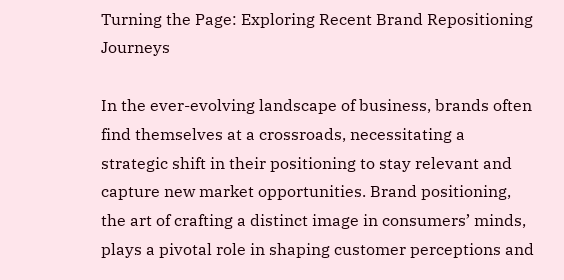Turning the Page: Exploring Recent Brand Repositioning Journeys

In the ever-evolving landscape of business, brands often find themselves at a crossroads, necessitating a strategic shift in their positioning to stay relevant and capture new market opportunities. Brand positioning, the art of crafting a distinct image in consumers’ minds, plays a pivotal role in shaping customer perceptions and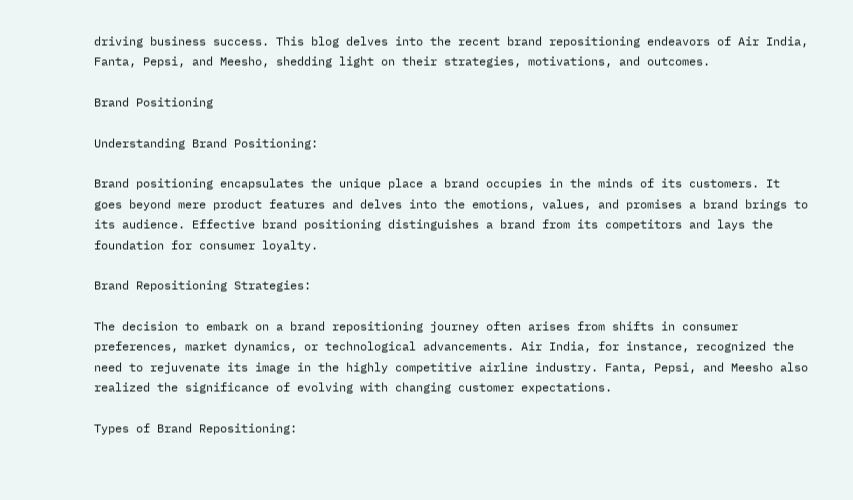driving business success. This blog delves into the recent brand repositioning endeavors of Air India, Fanta, Pepsi, and Meesho, shedding light on their strategies, motivations, and outcomes.

Brand Positioning

Understanding Brand Positioning:

Brand positioning encapsulates the unique place a brand occupies in the minds of its customers. It goes beyond mere product features and delves into the emotions, values, and promises a brand brings to its audience. Effective brand positioning distinguishes a brand from its competitors and lays the foundation for consumer loyalty.

Brand Repositioning Strategies:

The decision to embark on a brand repositioning journey often arises from shifts in consumer preferences, market dynamics, or technological advancements. Air India, for instance, recognized the need to rejuvenate its image in the highly competitive airline industry. Fanta, Pepsi, and Meesho also realized the significance of evolving with changing customer expectations.

Types of Brand Repositioning: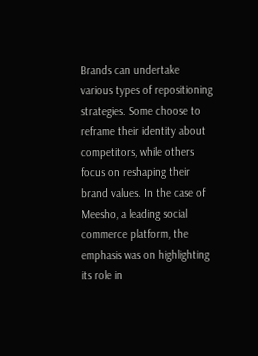Brands can undertake various types of repositioning strategies. Some choose to reframe their identity about competitors, while others focus on reshaping their brand values. In the case of Meesho, a leading social commerce platform, the emphasis was on highlighting its role in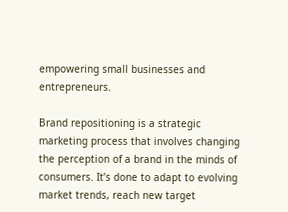empowering small businesses and entrepreneurs.

Brand repositioning is a strategic marketing process that involves changing the perception of a brand in the minds of consumers. It’s done to adapt to evolving market trends, reach new target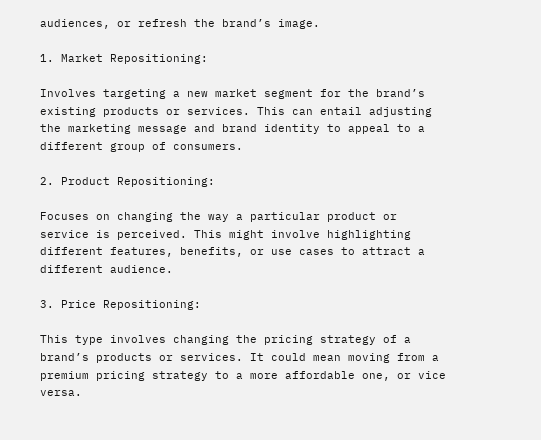audiences, or refresh the brand’s image.

1. Market Repositioning:

Involves targeting a new market segment for the brand’s existing products or services. This can entail adjusting the marketing message and brand identity to appeal to a different group of consumers.

2. Product Repositioning:

Focuses on changing the way a particular product or service is perceived. This might involve highlighting different features, benefits, or use cases to attract a different audience.

3. Price Repositioning:

This type involves changing the pricing strategy of a brand’s products or services. It could mean moving from a premium pricing strategy to a more affordable one, or vice versa.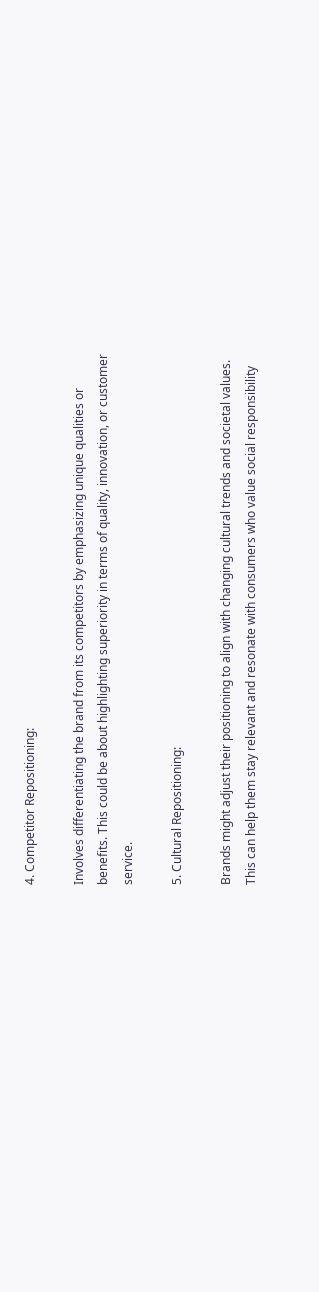4. Competitor Repositioning:

Involves differentiating the brand from its competitors by emphasizing unique qualities or benefits. This could be about highlighting superiority in terms of quality, innovation, or customer service.

5. Cultural Repositioning:

Brands might adjust their positioning to align with changing cultural trends and societal values. This can help them stay relevant and resonate with consumers who value social responsibility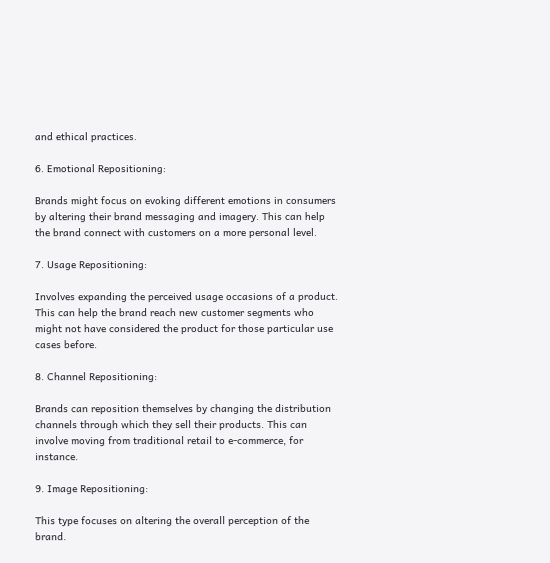and ethical practices.

6. Emotional Repositioning:

Brands might focus on evoking different emotions in consumers by altering their brand messaging and imagery. This can help the brand connect with customers on a more personal level.

7. Usage Repositioning:

Involves expanding the perceived usage occasions of a product. This can help the brand reach new customer segments who might not have considered the product for those particular use cases before.

8. Channel Repositioning:

Brands can reposition themselves by changing the distribution channels through which they sell their products. This can involve moving from traditional retail to e-commerce, for instance.

9. Image Repositioning:

This type focuses on altering the overall perception of the brand.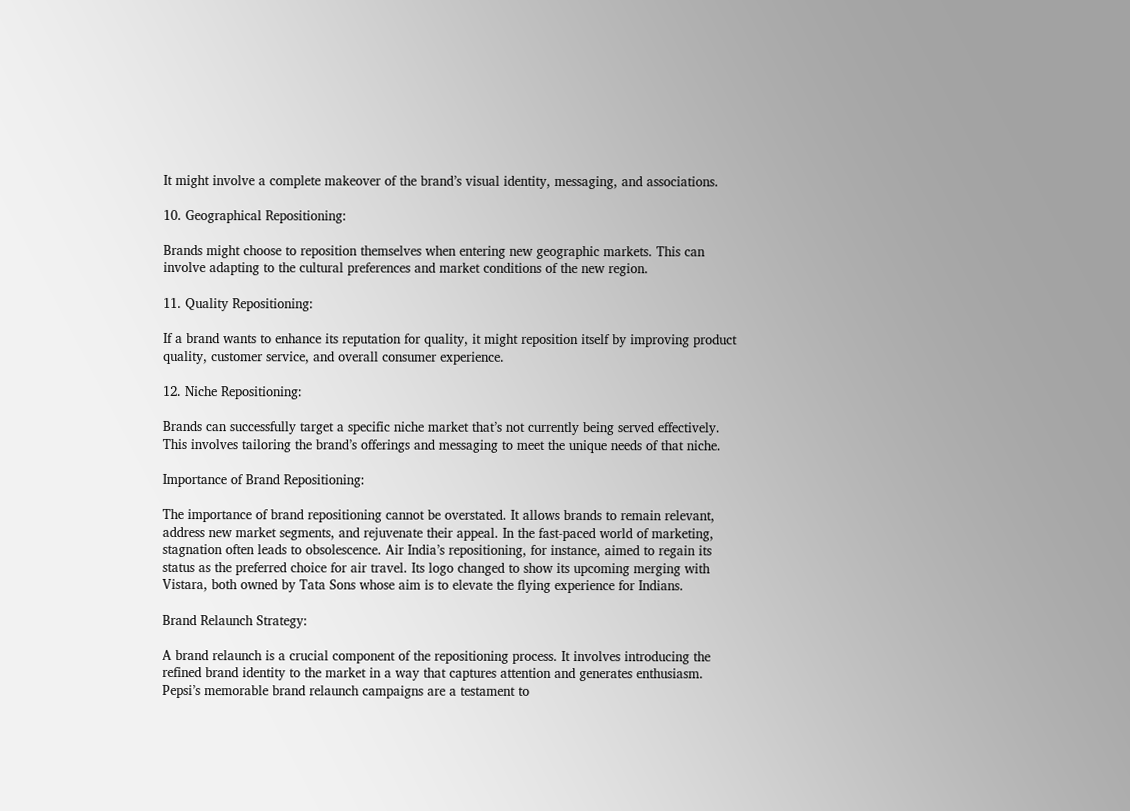It might involve a complete makeover of the brand’s visual identity, messaging, and associations.

10. Geographical Repositioning:

Brands might choose to reposition themselves when entering new geographic markets. This can involve adapting to the cultural preferences and market conditions of the new region.

11. Quality Repositioning:

If a brand wants to enhance its reputation for quality, it might reposition itself by improving product quality, customer service, and overall consumer experience.

12. Niche Repositioning:

Brands can successfully target a specific niche market that’s not currently being served effectively. This involves tailoring the brand’s offerings and messaging to meet the unique needs of that niche.

Importance of Brand Repositioning:

The importance of brand repositioning cannot be overstated. It allows brands to remain relevant, address new market segments, and rejuvenate their appeal. In the fast-paced world of marketing, stagnation often leads to obsolescence. Air India’s repositioning, for instance, aimed to regain its status as the preferred choice for air travel. Its logo changed to show its upcoming merging with Vistara, both owned by Tata Sons whose aim is to elevate the flying experience for Indians.

Brand Relaunch Strategy:

A brand relaunch is a crucial component of the repositioning process. It involves introducing the refined brand identity to the market in a way that captures attention and generates enthusiasm. Pepsi’s memorable brand relaunch campaigns are a testament to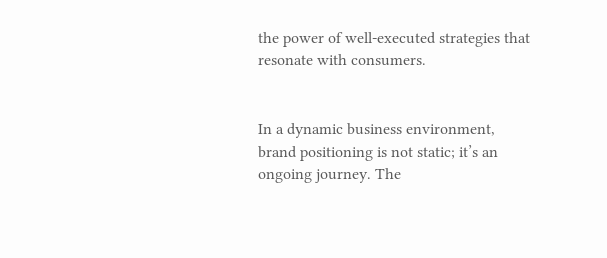the power of well-executed strategies that resonate with consumers.


In a dynamic business environment, brand positioning is not static; it’s an ongoing journey. The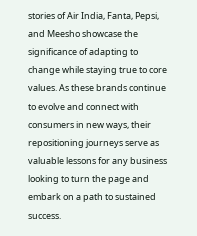stories of Air India, Fanta, Pepsi, and Meesho showcase the significance of adapting to change while staying true to core values. As these brands continue to evolve and connect with consumers in new ways, their repositioning journeys serve as valuable lessons for any business looking to turn the page and embark on a path to sustained success.